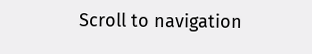Scroll to navigation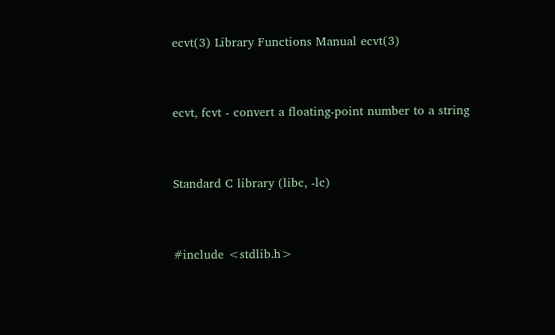ecvt(3) Library Functions Manual ecvt(3)


ecvt, fcvt - convert a floating-point number to a string


Standard C library (libc, -lc)


#include <stdlib.h>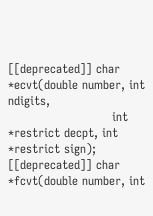[[deprecated]] char *ecvt(double number, int ndigits,
                          int *restrict decpt, int *restrict sign);
[[deprecated]] char *fcvt(double number, int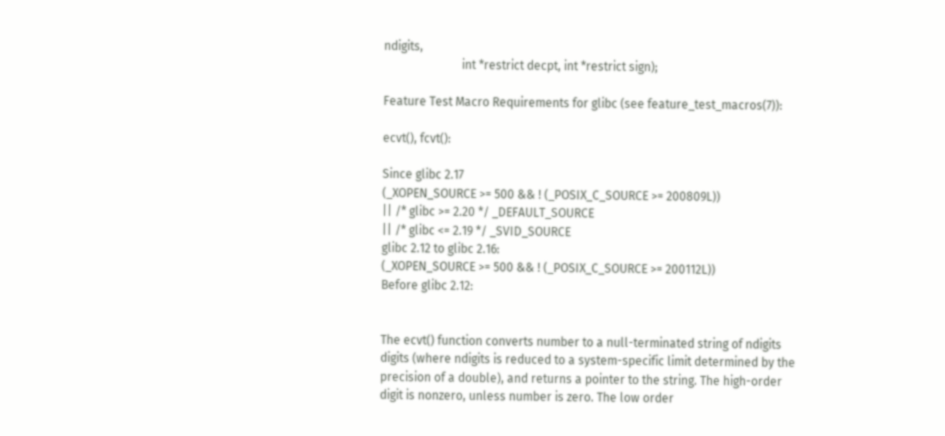ndigits,
                          int *restrict decpt, int *restrict sign);

Feature Test Macro Requirements for glibc (see feature_test_macros(7)):

ecvt(), fcvt():

Since glibc 2.17
(_XOPEN_SOURCE >= 500 && ! (_POSIX_C_SOURCE >= 200809L))
|| /* glibc >= 2.20 */ _DEFAULT_SOURCE
|| /* glibc <= 2.19 */ _SVID_SOURCE
glibc 2.12 to glibc 2.16:
(_XOPEN_SOURCE >= 500 && ! (_POSIX_C_SOURCE >= 200112L))
Before glibc 2.12:


The ecvt() function converts number to a null-terminated string of ndigits digits (where ndigits is reduced to a system-specific limit determined by the precision of a double), and returns a pointer to the string. The high-order digit is nonzero, unless number is zero. The low order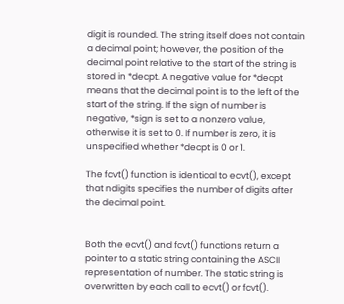digit is rounded. The string itself does not contain a decimal point; however, the position of the decimal point relative to the start of the string is stored in *decpt. A negative value for *decpt means that the decimal point is to the left of the start of the string. If the sign of number is negative, *sign is set to a nonzero value, otherwise it is set to 0. If number is zero, it is unspecified whether *decpt is 0 or 1.

The fcvt() function is identical to ecvt(), except that ndigits specifies the number of digits after the decimal point.


Both the ecvt() and fcvt() functions return a pointer to a static string containing the ASCII representation of number. The static string is overwritten by each call to ecvt() or fcvt().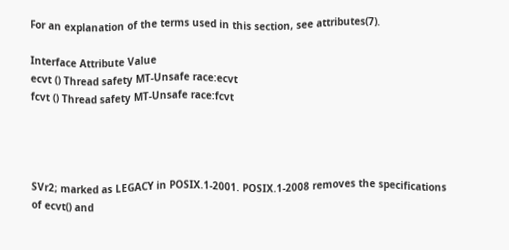For an explanation of the terms used in this section, see attributes(7).

Interface Attribute Value
ecvt () Thread safety MT-Unsafe race:ecvt
fcvt () Thread safety MT-Unsafe race:fcvt




SVr2; marked as LEGACY in POSIX.1-2001. POSIX.1-2008 removes the specifications of ecvt() and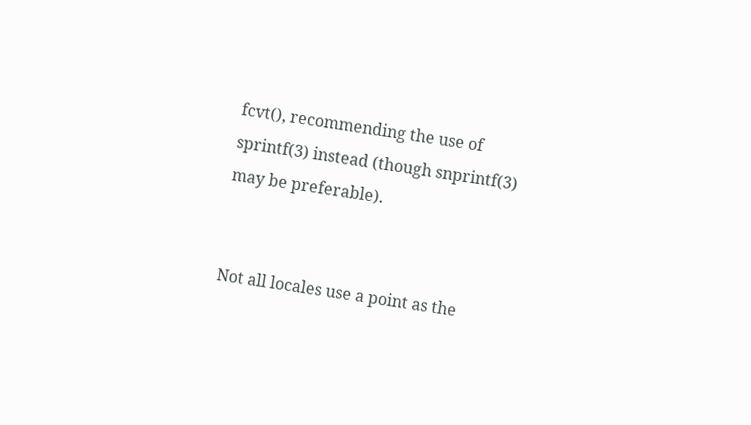fcvt(), recommending the use of sprintf(3) instead (though snprintf(3) may be preferable).


Not all locales use a point as the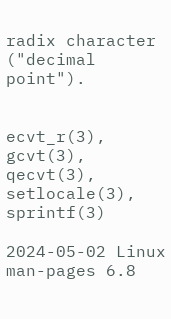radix character ("decimal point").


ecvt_r(3), gcvt(3), qecvt(3), setlocale(3), sprintf(3)

2024-05-02 Linux man-pages 6.8